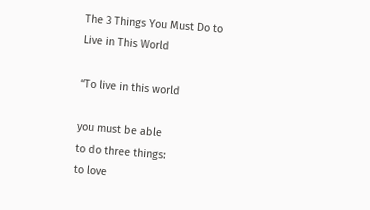The 3 Things You Must Do to Live in This World

“To live in this world

you must be able
to do three things:
to love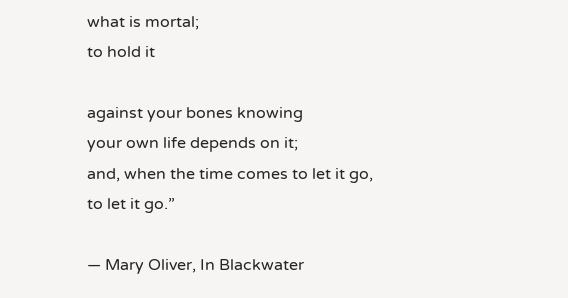what is mortal;
to hold it

against your bones knowing
your own life depends on it;
and, when the time comes to let it go,
to let it go.”

― Mary Oliver, In Blackwater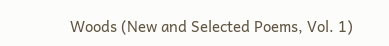Woods (New and Selected Poems, Vol. 1)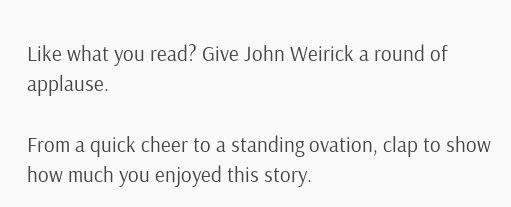Like what you read? Give John Weirick a round of applause.

From a quick cheer to a standing ovation, clap to show how much you enjoyed this story.